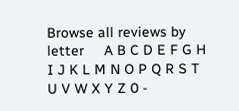Browse all reviews by letter     A B C D E F G H I J K L M N O P Q R S T U V W X Y Z 0 -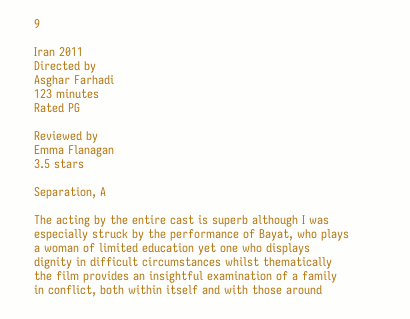9

Iran 2011
Directed by
Asghar Farhadi
123 minutes
Rated PG

Reviewed by
Emma Flanagan
3.5 stars

Separation, A

The acting by the entire cast is superb although I was especially struck by the performance of Bayat, who plays a woman of limited education yet one who displays dignity in difficult circumstances whilst thematically the film provides an insightful examination of a family in conflict, both within itself and with those around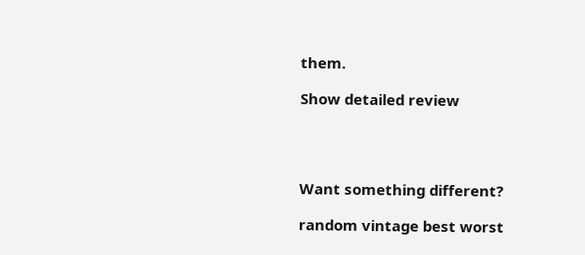them.

Show detailed review




Want something different?

random vintage best worst